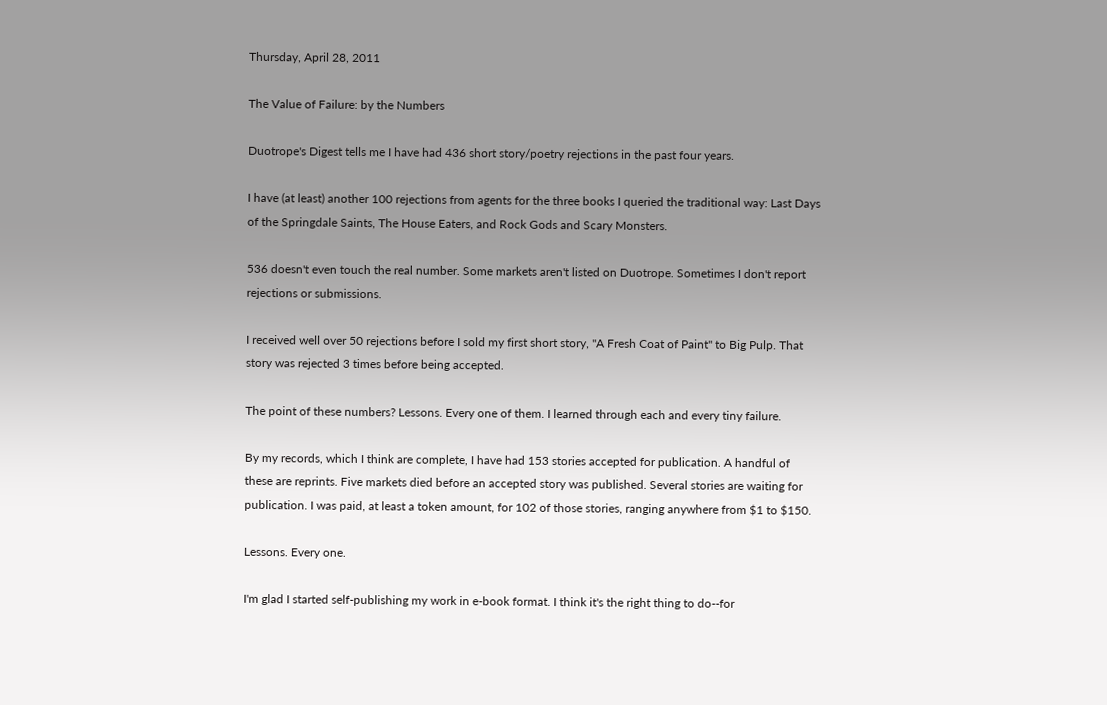Thursday, April 28, 2011

The Value of Failure: by the Numbers

Duotrope's Digest tells me I have had 436 short story/poetry rejections in the past four years.

I have (at least) another 100 rejections from agents for the three books I queried the traditional way: Last Days of the Springdale Saints, The House Eaters, and Rock Gods and Scary Monsters.

536 doesn't even touch the real number. Some markets aren't listed on Duotrope. Sometimes I don't report rejections or submissions.

I received well over 50 rejections before I sold my first short story, "A Fresh Coat of Paint" to Big Pulp. That story was rejected 3 times before being accepted.

The point of these numbers? Lessons. Every one of them. I learned through each and every tiny failure.

By my records, which I think are complete, I have had 153 stories accepted for publication. A handful of these are reprints. Five markets died before an accepted story was published. Several stories are waiting for publication. I was paid, at least a token amount, for 102 of those stories, ranging anywhere from $1 to $150.

Lessons. Every one.

I'm glad I started self-publishing my work in e-book format. I think it's the right thing to do--for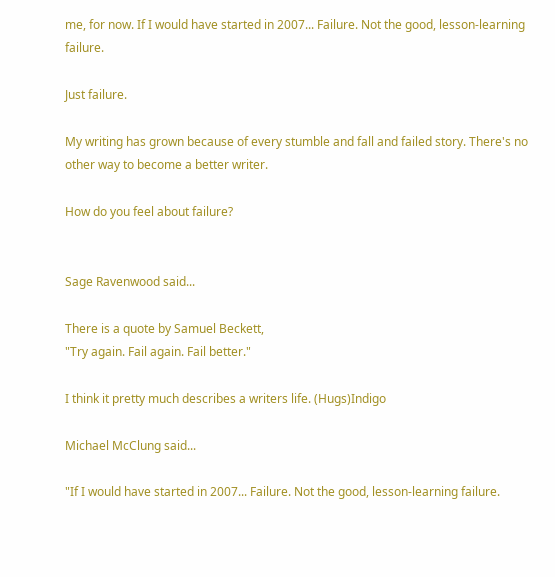me, for now. If I would have started in 2007... Failure. Not the good, lesson-learning failure.

Just failure.

My writing has grown because of every stumble and fall and failed story. There's no other way to become a better writer.

How do you feel about failure?


Sage Ravenwood said...

There is a quote by Samuel Beckett,
"Try again. Fail again. Fail better."

I think it pretty much describes a writers life. (Hugs)Indigo

Michael McClung said...

"If I would have started in 2007... Failure. Not the good, lesson-learning failure.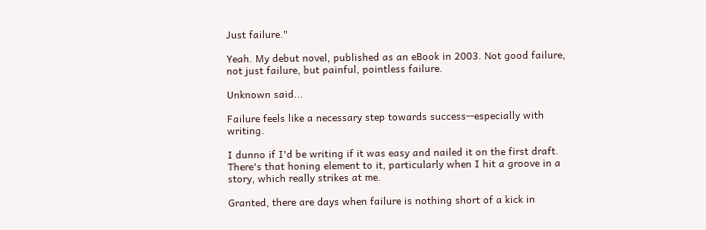Just failure."

Yeah. My debut novel, published as an eBook in 2003. Not good failure, not just failure, but painful, pointless failure.

Unknown said...

Failure feels like a necessary step towards success--especially with writing.

I dunno if I'd be writing if it was easy and nailed it on the first draft. There's that honing element to it, particularly when I hit a groove in a story, which really strikes at me.

Granted, there are days when failure is nothing short of a kick in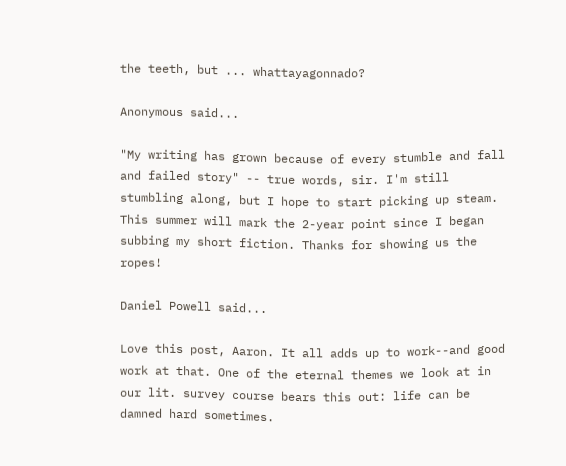the teeth, but ... whattayagonnado?

Anonymous said...

"My writing has grown because of every stumble and fall and failed story" -- true words, sir. I'm still stumbling along, but I hope to start picking up steam. This summer will mark the 2-year point since I began subbing my short fiction. Thanks for showing us the ropes!

Daniel Powell said...

Love this post, Aaron. It all adds up to work--and good work at that. One of the eternal themes we look at in our lit. survey course bears this out: life can be damned hard sometimes.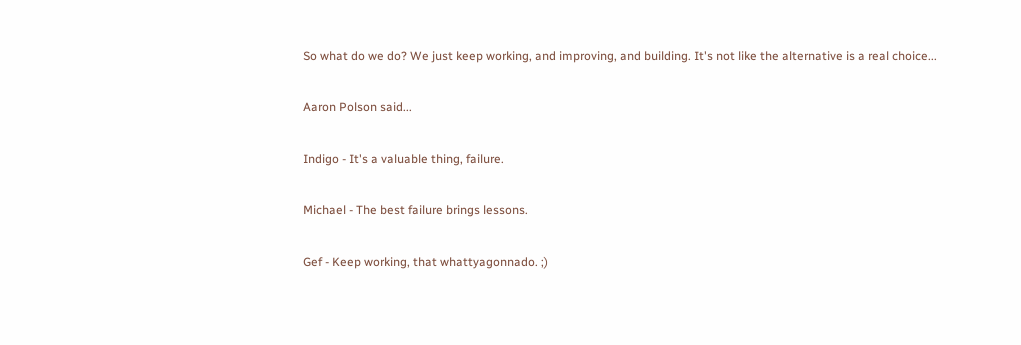So what do we do? We just keep working, and improving, and building. It's not like the alternative is a real choice...

Aaron Polson said...

Indigo - It's a valuable thing, failure.

Michael - The best failure brings lessons.

Gef - Keep working, that whattyagonnado. ;)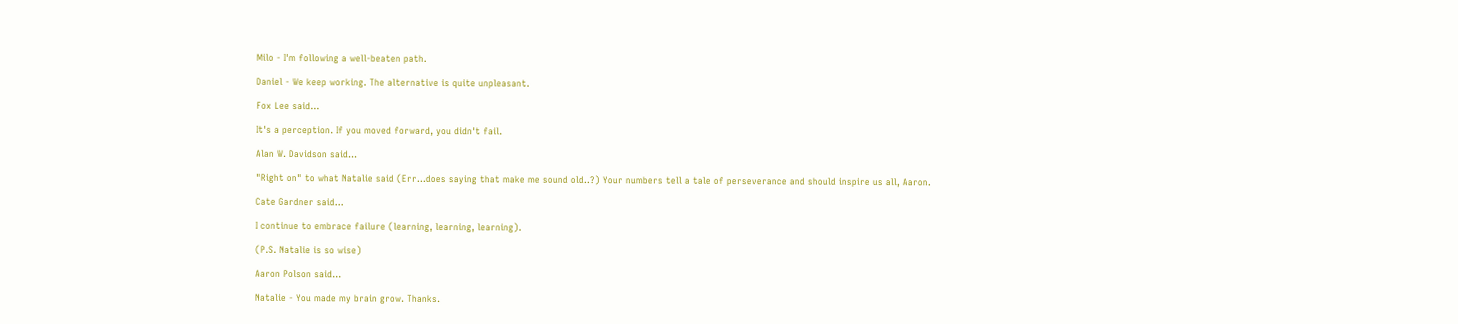Milo - I'm following a well-beaten path.

Daniel - We keep working. The alternative is quite unpleasant.

Fox Lee said...

It's a perception. If you moved forward, you didn't fail.

Alan W. Davidson said...

"Right on" to what Natalie said (Err...does saying that make me sound old..?) Your numbers tell a tale of perseverance and should inspire us all, Aaron.

Cate Gardner said...

I continue to embrace failure (learning, learning, learning).

(P.S. Natalie is so wise)

Aaron Polson said...

Natalie - You made my brain grow. Thanks.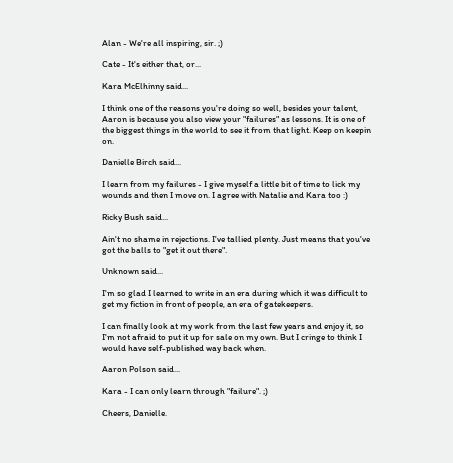Alan - We're all inspiring, sir. ;)

Cate - It's either that, or...

Kara McElhinny said...

I think one of the reasons you're doing so well, besides your talent, Aaron is because you also view your "failures" as lessons. It is one of the biggest things in the world to see it from that light. Keep on keepin on.

Danielle Birch said...

I learn from my failures - I give myself a little bit of time to lick my wounds and then I move on. I agree with Natalie and Kara too :)

Ricky Bush said...

Ain't no shame in rejections. I've tallied plenty. Just means that you've got the balls to "get it out there".

Unknown said...

I'm so glad I learned to write in an era during which it was difficult to get my fiction in front of people, an era of gatekeepers.

I can finally look at my work from the last few years and enjoy it, so I'm not afraid to put it up for sale on my own. But I cringe to think I would have self-published way back when.

Aaron Polson said...

Kara - I can only learn through "failure". ;)

Cheers, Danielle.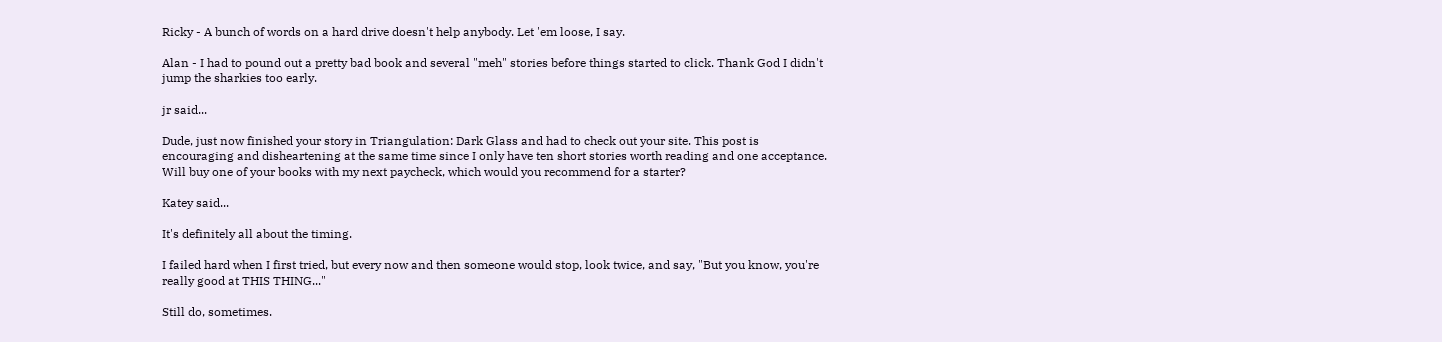Ricky - A bunch of words on a hard drive doesn't help anybody. Let 'em loose, I say.

Alan - I had to pound out a pretty bad book and several "meh" stories before things started to click. Thank God I didn't jump the sharkies too early.

jr said...

Dude, just now finished your story in Triangulation: Dark Glass and had to check out your site. This post is encouraging and disheartening at the same time since I only have ten short stories worth reading and one acceptance. Will buy one of your books with my next paycheck, which would you recommend for a starter?

Katey said...

It's definitely all about the timing.

I failed hard when I first tried, but every now and then someone would stop, look twice, and say, "But you know, you're really good at THIS THING..."

Still do, sometimes.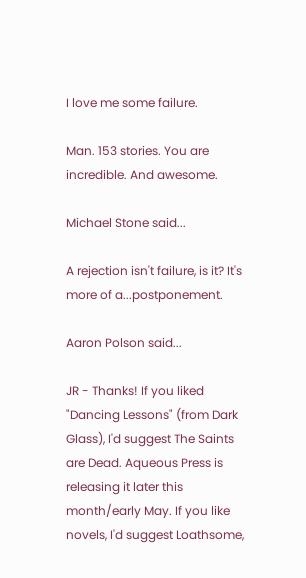I love me some failure.

Man. 153 stories. You are incredible. And awesome.

Michael Stone said...

A rejection isn't failure, is it? It's more of a...postponement.

Aaron Polson said...

JR - Thanks! If you liked "Dancing Lessons" (from Dark Glass), I'd suggest The Saints are Dead. Aqueous Press is releasing it later this month/early May. If you like novels, I'd suggest Loathsome,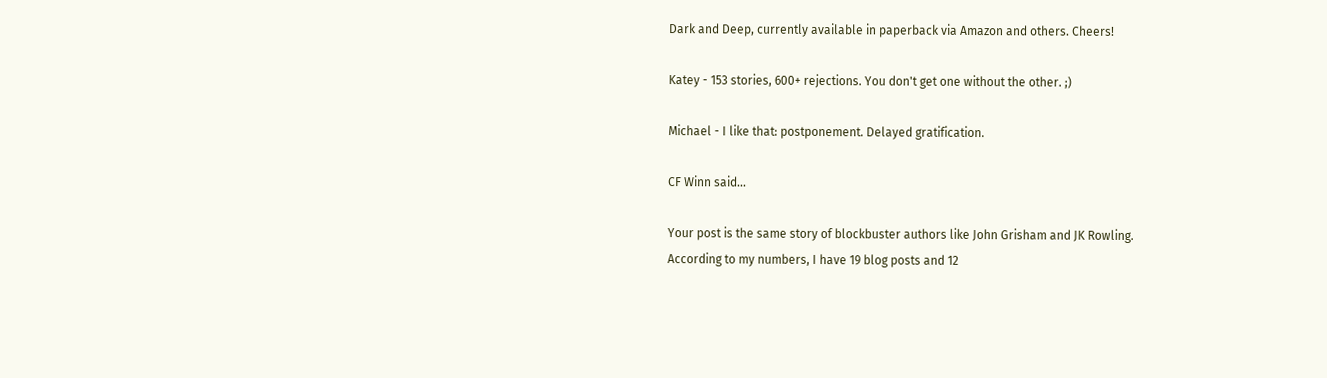Dark and Deep, currently available in paperback via Amazon and others. Cheers!

Katey - 153 stories, 600+ rejections. You don't get one without the other. ;)

Michael - I like that: postponement. Delayed gratification.

CF Winn said...

Your post is the same story of blockbuster authors like John Grisham and JK Rowling.
According to my numbers, I have 19 blog posts and 12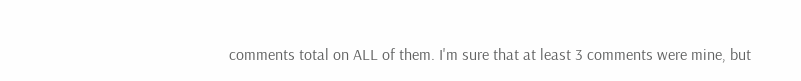comments total on ALL of them. I'm sure that at least 3 comments were mine, but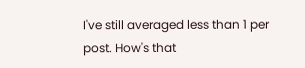I've still averaged less than 1 per post. How's that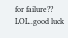for failure??
LOL..good luck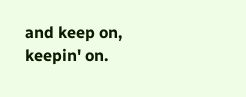and keep on, keepin' on.